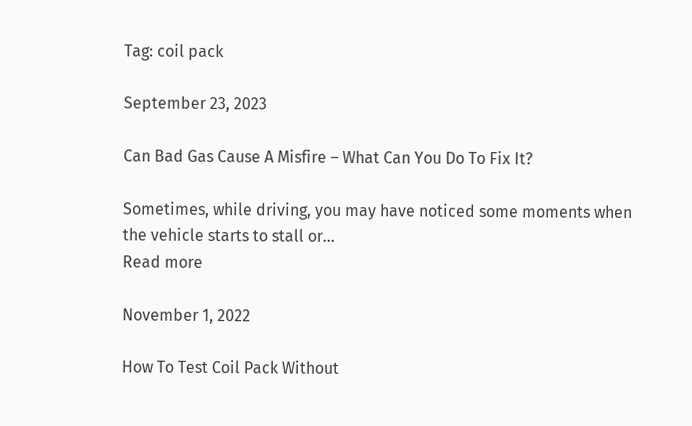Tag: coil pack

September 23, 2023

Can Bad Gas Cause A Misfire – What Can You Do To Fix It?

Sometimes, while driving, you may have noticed some moments when the vehicle starts to stall or...
Read more

November 1, 2022

How To Test Coil Pack Without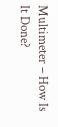Multimeter – How Is It Done?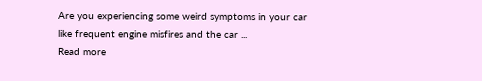Are you experiencing some weird symptoms in your car like frequent engine misfires and the car ...
Read more